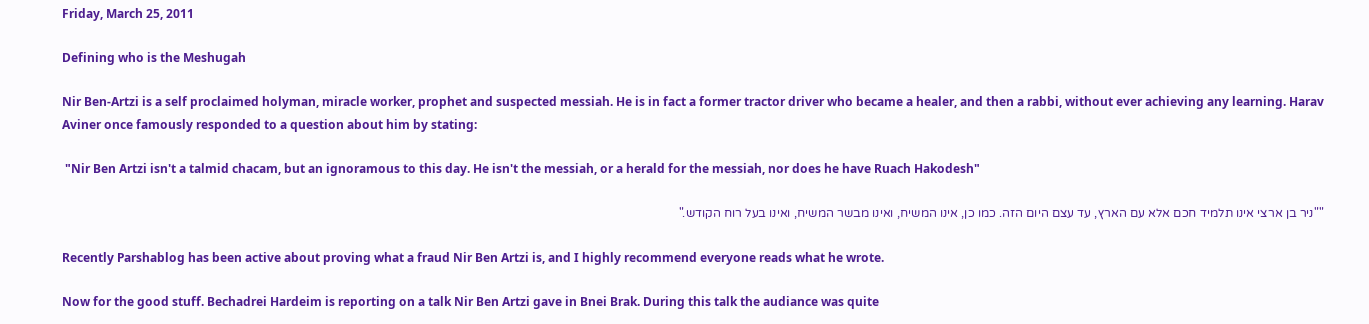Friday, March 25, 2011

Defining who is the Meshugah

Nir Ben-Artzi is a self proclaimed holyman, miracle worker, prophet and suspected messiah. He is in fact a former tractor driver who became a healer, and then a rabbi, without ever achieving any learning. Harav Aviner once famously responded to a question about him by stating:

 "Nir Ben Artzi isn't a talmid chacam, but an ignoramous to this day. He isn't the messiah, or a herald for the messiah, nor does he have Ruach Hakodesh"

""ניר בן ארצי אינו תלמיד חכם אלא עם הארץ, עד עצם היום הזה. כמו כן, אינו המשיח, ואינו מבשר המשיח, ואינו בעל רוח הקודש."

Recently Parshablog has been active about proving what a fraud Nir Ben Artzi is, and I highly recommend everyone reads what he wrote.

Now for the good stuff. Bechadrei Hardeim is reporting on a talk Nir Ben Artzi gave in Bnei Brak. During this talk the audiance was quite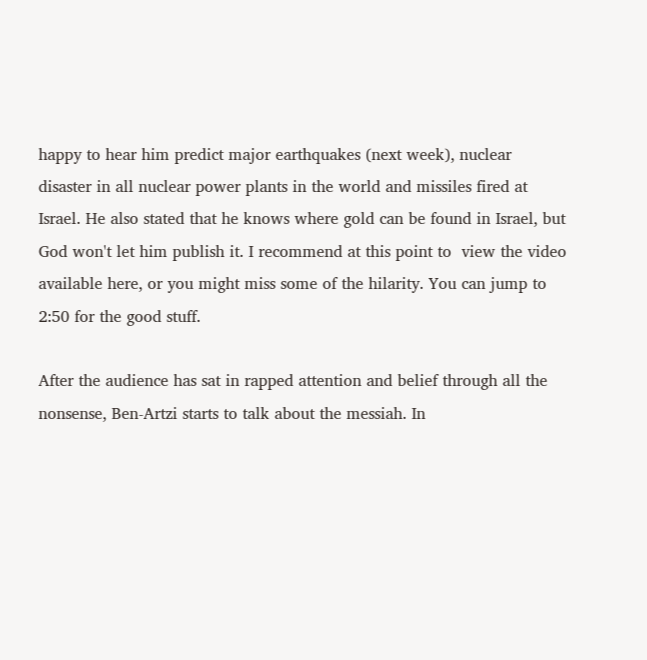happy to hear him predict major earthquakes (next week), nuclear disaster in all nuclear power plants in the world and missiles fired at Israel. He also stated that he knows where gold can be found in Israel, but God won't let him publish it. I recommend at this point to  view the video available here, or you might miss some of the hilarity. You can jump to 2:50 for the good stuff.

After the audience has sat in rapped attention and belief through all the nonsense, Ben-Artzi starts to talk about the messiah. In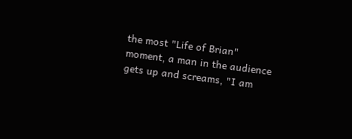the most "Life of Brian" moment, a man in the audience gets up and screams, "I am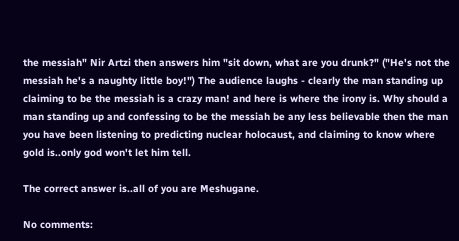the messiah" Nir Artzi then answers him "sit down, what are you drunk?" ("He's not the messiah he's a naughty little boy!") The audience laughs - clearly the man standing up claiming to be the messiah is a crazy man! and here is where the irony is. Why should a man standing up and confessing to be the messiah be any less believable then the man you have been listening to predicting nuclear holocaust, and claiming to know where gold is..only god won't let him tell.

The correct answer is..all of you are Meshugane.

No comments: